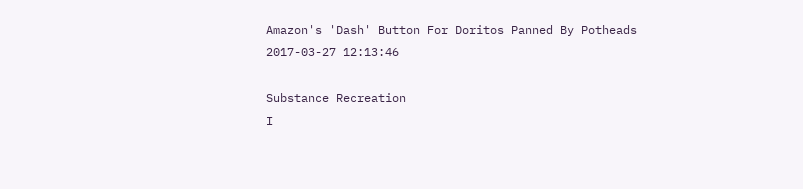Amazon's 'Dash' Button For Doritos Panned By Potheads
2017-03-27 12:13:46

Substance Recreation
I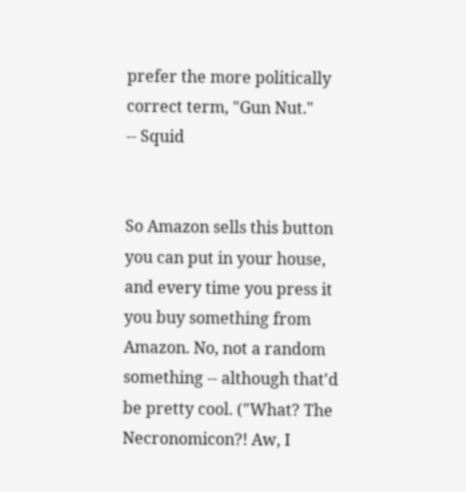prefer the more politically correct term, "Gun Nut."
-- Squid


So Amazon sells this button you can put in your house, and every time you press it you buy something from Amazon. No, not a random something -- although that'd be pretty cool. ("What? The Necronomicon?! Aw, I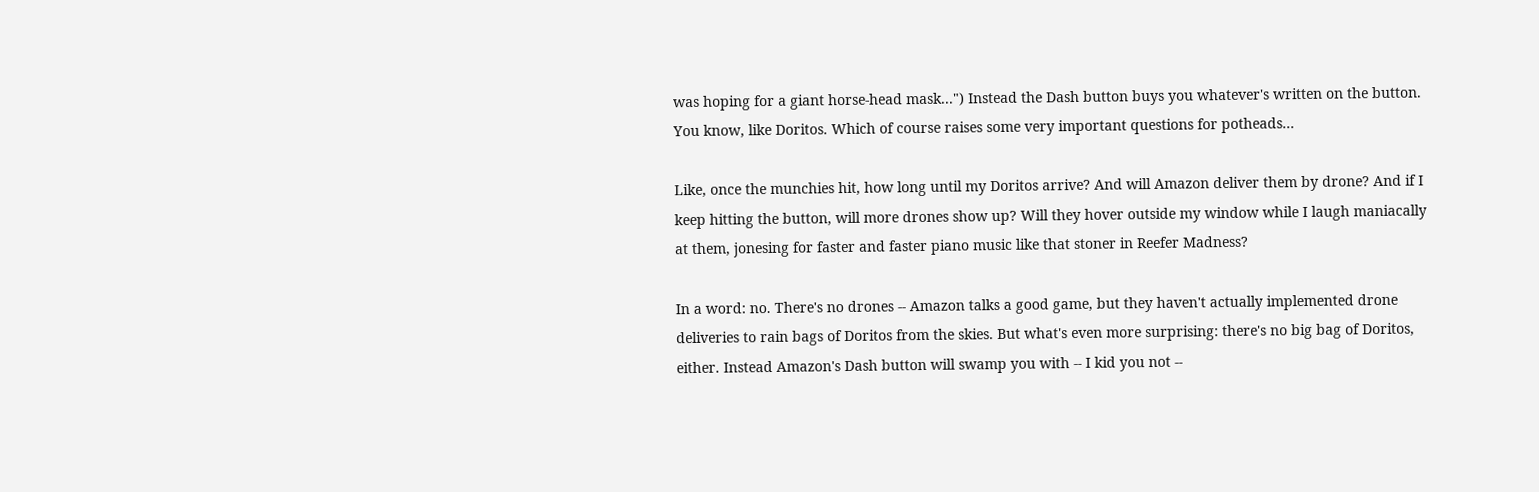was hoping for a giant horse-head mask...") Instead the Dash button buys you whatever's written on the button. You know, like Doritos. Which of course raises some very important questions for potheads...

Like, once the munchies hit, how long until my Doritos arrive? And will Amazon deliver them by drone? And if I keep hitting the button, will more drones show up? Will they hover outside my window while I laugh maniacally at them, jonesing for faster and faster piano music like that stoner in Reefer Madness?

In a word: no. There's no drones -- Amazon talks a good game, but they haven't actually implemented drone deliveries to rain bags of Doritos from the skies. But what's even more surprising: there's no big bag of Doritos, either. Instead Amazon's Dash button will swamp you with -- I kid you not --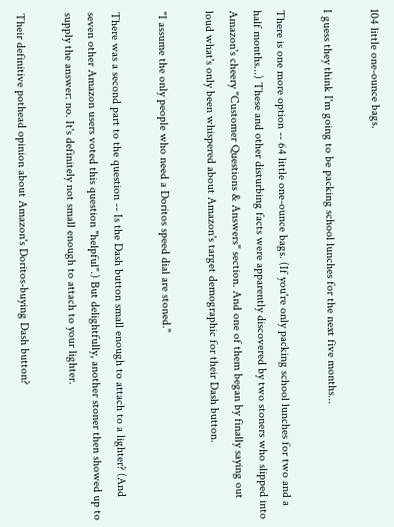104 little one-ounce bags.

I guess they think I'm going to be packing school lunches for the next five months...

There is one more option -- 64 little one-ounce bags. (If you're only packing school lunches for two and a half months...) These and other disturbing facts were apparently discovered by two stoners who slipped into Amazon's cheery "Customer Questions & Answers" section. And one of them began by finally saying out loud what's only been whispered about Amazon's target demographic for their Dash button.

"I assume the only people who need a Doritos speed dial are stoned."

There was a second part to the question -- Is the Dash button small enough to attach to a lighter? (And seven other Amazon users voted this question "helpful".) But delightfully, another stoner then showed up to supply the answer: no. It's definitely not small enough to attach to your lighter.

Their definitive pothead opinion about Amazon's Doritos-buying Dash button?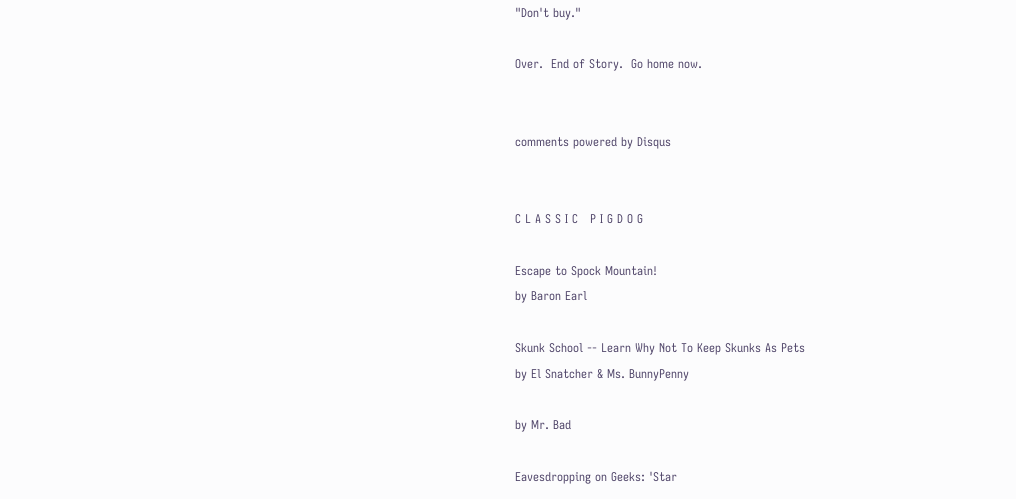"Don't buy."

Over.  End of Story.  Go home now.


comments powered by Disqus


C L A S S I C   P I G D O G

Escape to Spock Mountain!
by Baron Earl

Skunk School -- Learn Why Not To Keep Skunks As Pets
by El Snatcher & Ms. BunnyPenny

by Mr. Bad

Eavesdropping on Geeks: 'Star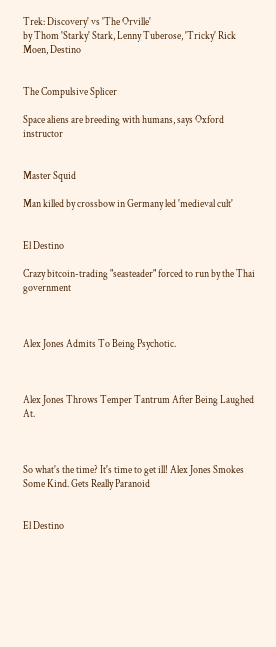Trek: Discovery' vs 'The Orville'
by Thom 'Starky' Stark, Lenny Tuberose, 'Tricky' Rick Moen, Destino


The Compulsive Splicer

Space aliens are breeding with humans, says Oxford instructor


Master Squid

Man killed by crossbow in Germany led 'medieval cult'


El Destino

Crazy bitcoin-trading "seasteader" forced to run by the Thai government



Alex Jones Admits To Being Psychotic.



Alex Jones Throws Temper Tantrum After Being Laughed At.



So what's the time? It's time to get ill! Alex Jones Smokes Some Kind. Gets Really Paranoid


El Destino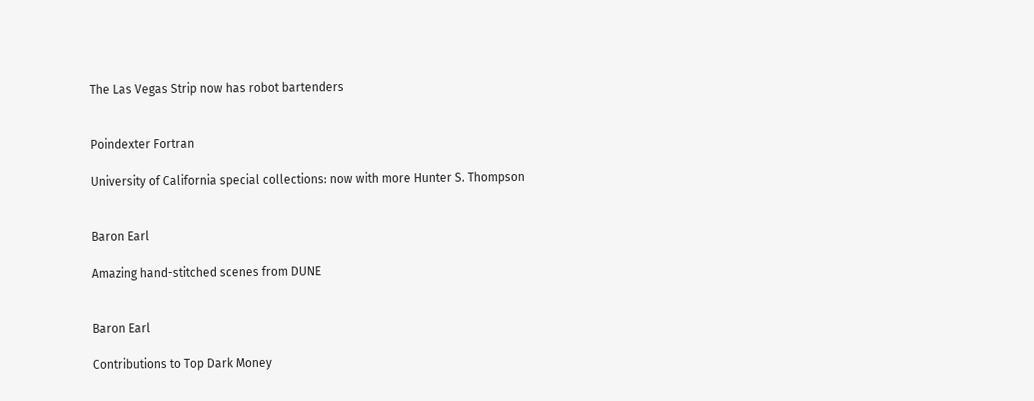The Las Vegas Strip now has robot bartenders


Poindexter Fortran

University of California special collections: now with more Hunter S. Thompson


Baron Earl

Amazing hand-stitched scenes from DUNE


Baron Earl

Contributions to Top Dark Money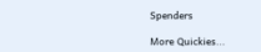Spenders

More Quickies...